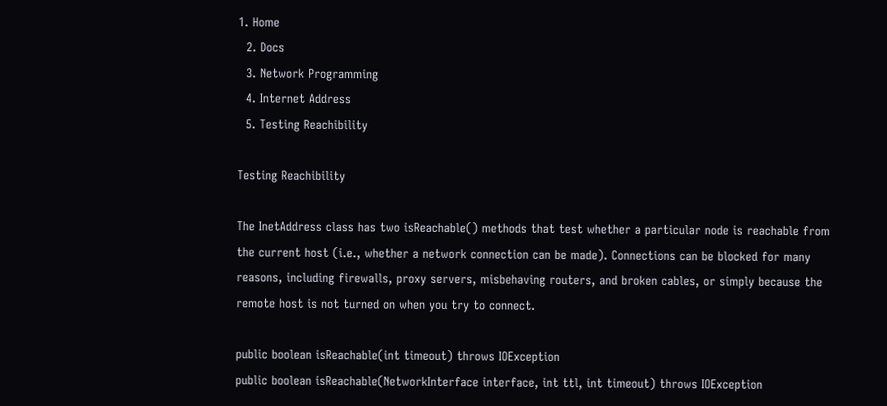1. Home
  2. Docs
  3. Network Programming
  4. Internet Address
  5. Testing Reachibility

Testing Reachibility

The InetAddress class has two isReachable() methods that test whether a particular node is reachable from the current host (i.e., whether a network connection can be made). Connections can be blocked for many reasons, including firewalls, proxy servers, misbehaving routers, and broken cables, or simply because the remote host is not turned on when you try to connect.

public boolean isReachable(int timeout) throws IOException
public boolean isReachable(NetworkInterface interface, int ttl, int timeout) throws IOException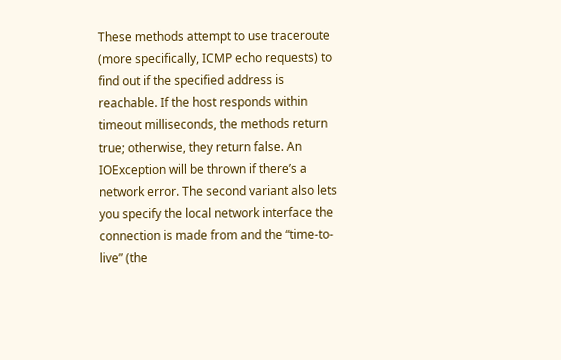These methods attempt to use traceroute (more specifically, ICMP echo requests) to find out if the specified address is reachable. If the host responds within timeout milliseconds, the methods return true; otherwise, they return false. An IOException will be thrown if there’s a network error. The second variant also lets you specify the local network interface the connection is made from and the “time-to-live” (the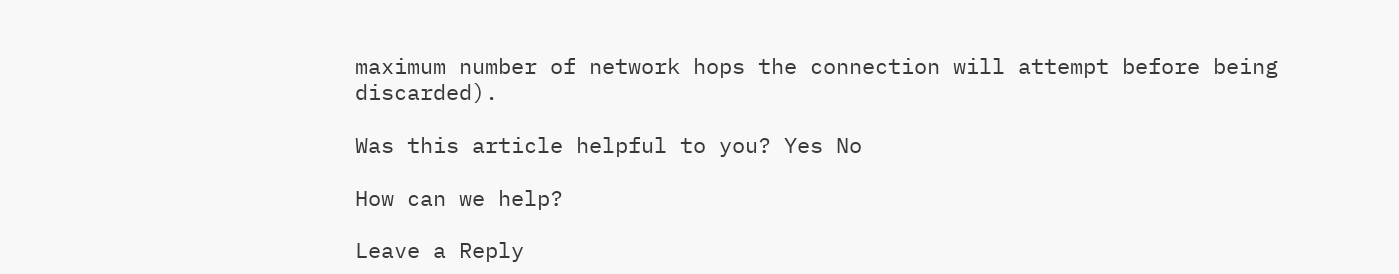maximum number of network hops the connection will attempt before being discarded).

Was this article helpful to you? Yes No

How can we help?

Leave a Reply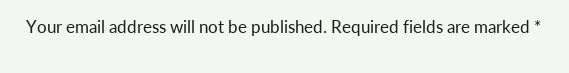Your email address will not be published. Required fields are marked *